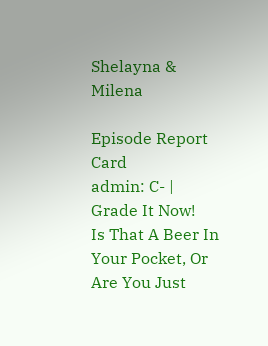Shelayna & Milena

Episode Report Card
admin: C- | Grade It Now!
Is That A Beer In Your Pocket, Or Are You Just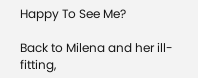Happy To See Me?

Back to Milena and her ill-fitting,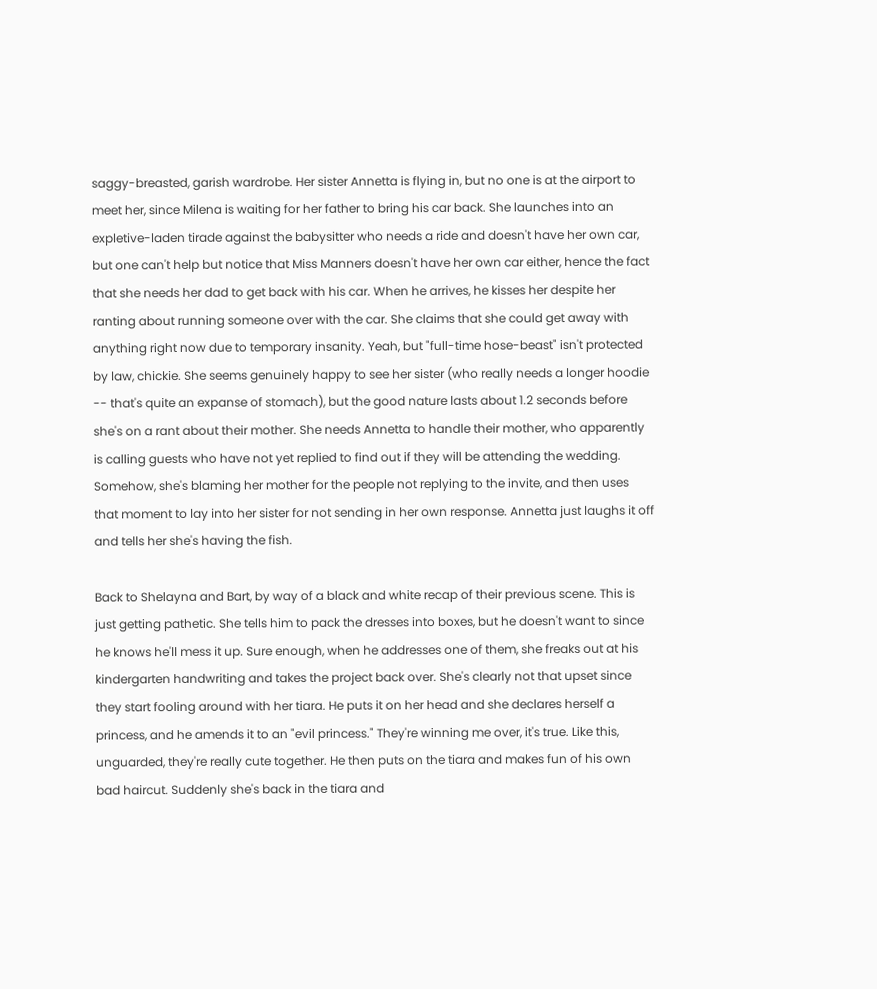saggy-breasted, garish wardrobe. Her sister Annetta is flying in, but no one is at the airport to meet her, since Milena is waiting for her father to bring his car back. She launches into an expletive-laden tirade against the babysitter who needs a ride and doesn't have her own car, but one can't help but notice that Miss Manners doesn't have her own car either, hence the fact that she needs her dad to get back with his car. When he arrives, he kisses her despite her ranting about running someone over with the car. She claims that she could get away with anything right now due to temporary insanity. Yeah, but "full-time hose-beast" isn't protected by law, chickie. She seems genuinely happy to see her sister (who really needs a longer hoodie -- that's quite an expanse of stomach), but the good nature lasts about 1.2 seconds before she's on a rant about their mother. She needs Annetta to handle their mother, who apparently is calling guests who have not yet replied to find out if they will be attending the wedding. Somehow, she's blaming her mother for the people not replying to the invite, and then uses that moment to lay into her sister for not sending in her own response. Annetta just laughs it off and tells her she's having the fish.

Back to Shelayna and Bart, by way of a black and white recap of their previous scene. This is just getting pathetic. She tells him to pack the dresses into boxes, but he doesn't want to since he knows he'll mess it up. Sure enough, when he addresses one of them, she freaks out at his kindergarten handwriting and takes the project back over. She's clearly not that upset since they start fooling around with her tiara. He puts it on her head and she declares herself a princess, and he amends it to an "evil princess." They're winning me over, it's true. Like this, unguarded, they're really cute together. He then puts on the tiara and makes fun of his own bad haircut. Suddenly she's back in the tiara and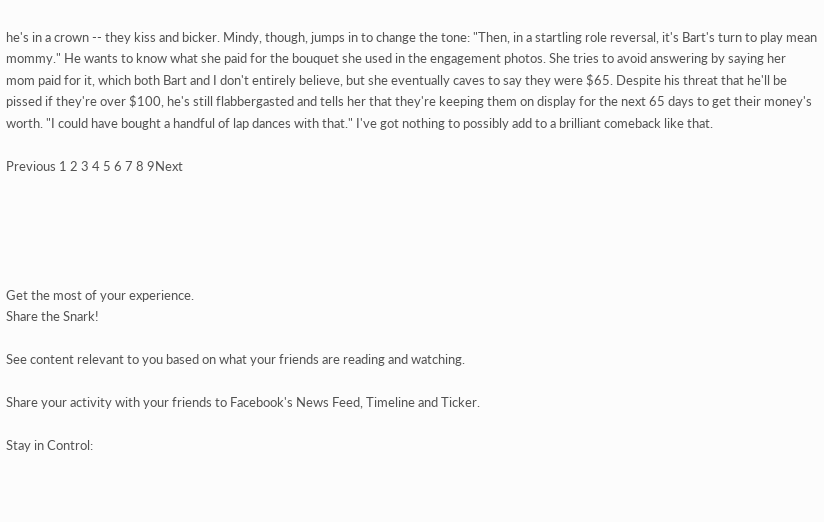he's in a crown -- they kiss and bicker. Mindy, though, jumps in to change the tone: "Then, in a startling role reversal, it's Bart's turn to play mean mommy." He wants to know what she paid for the bouquet she used in the engagement photos. She tries to avoid answering by saying her mom paid for it, which both Bart and I don't entirely believe, but she eventually caves to say they were $65. Despite his threat that he'll be pissed if they're over $100, he's still flabbergasted and tells her that they're keeping them on display for the next 65 days to get their money's worth. "I could have bought a handful of lap dances with that." I've got nothing to possibly add to a brilliant comeback like that.

Previous 1 2 3 4 5 6 7 8 9Next





Get the most of your experience.
Share the Snark!

See content relevant to you based on what your friends are reading and watching.

Share your activity with your friends to Facebook's News Feed, Timeline and Ticker.

Stay in Control: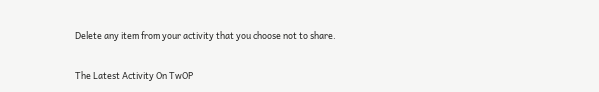Delete any item from your activity that you choose not to share.

The Latest Activity On TwOP